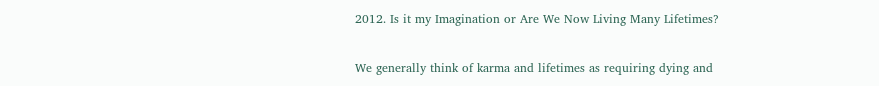2012. Is it my Imagination or Are We Now Living Many Lifetimes?

We generally think of karma and lifetimes as requiring dying and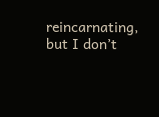reincarnating, but I don’t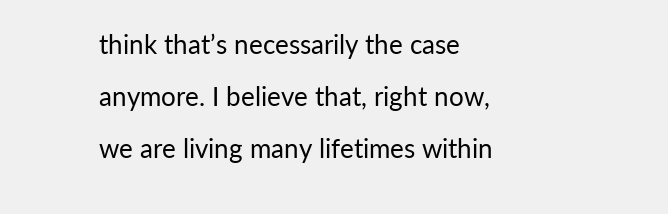think that’s necessarily the case anymore. I believe that, right now, we are living many lifetimes within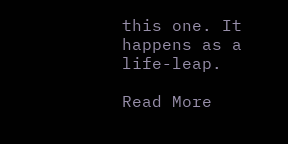this one. It happens as a life-leap.

Read More